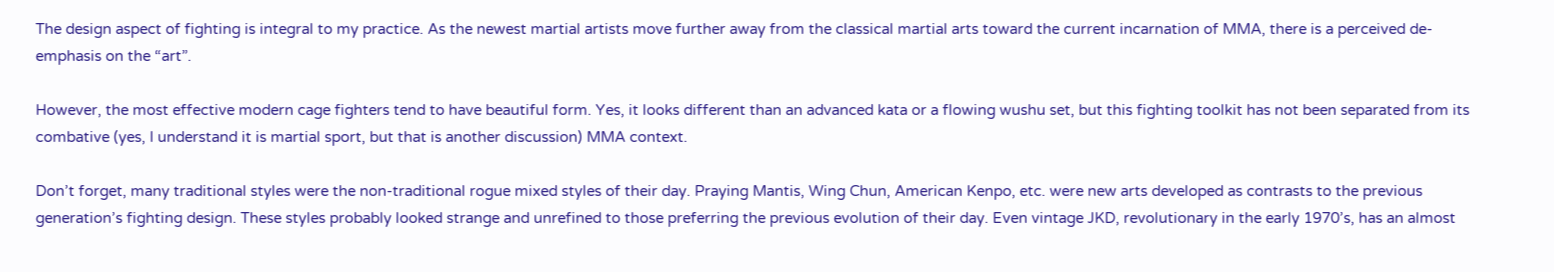The design aspect of fighting is integral to my practice. As the newest martial artists move further away from the classical martial arts toward the current incarnation of MMA, there is a perceived de-emphasis on the “art”.

However, the most effective modern cage fighters tend to have beautiful form. Yes, it looks different than an advanced kata or a flowing wushu set, but this fighting toolkit has not been separated from its combative (yes, I understand it is martial sport, but that is another discussion) MMA context.

Don’t forget, many traditional styles were the non-traditional rogue mixed styles of their day. Praying Mantis, Wing Chun, American Kenpo, etc. were new arts developed as contrasts to the previous generation’s fighting design. These styles probably looked strange and unrefined to those preferring the previous evolution of their day. Even vintage JKD, revolutionary in the early 1970’s, has an almost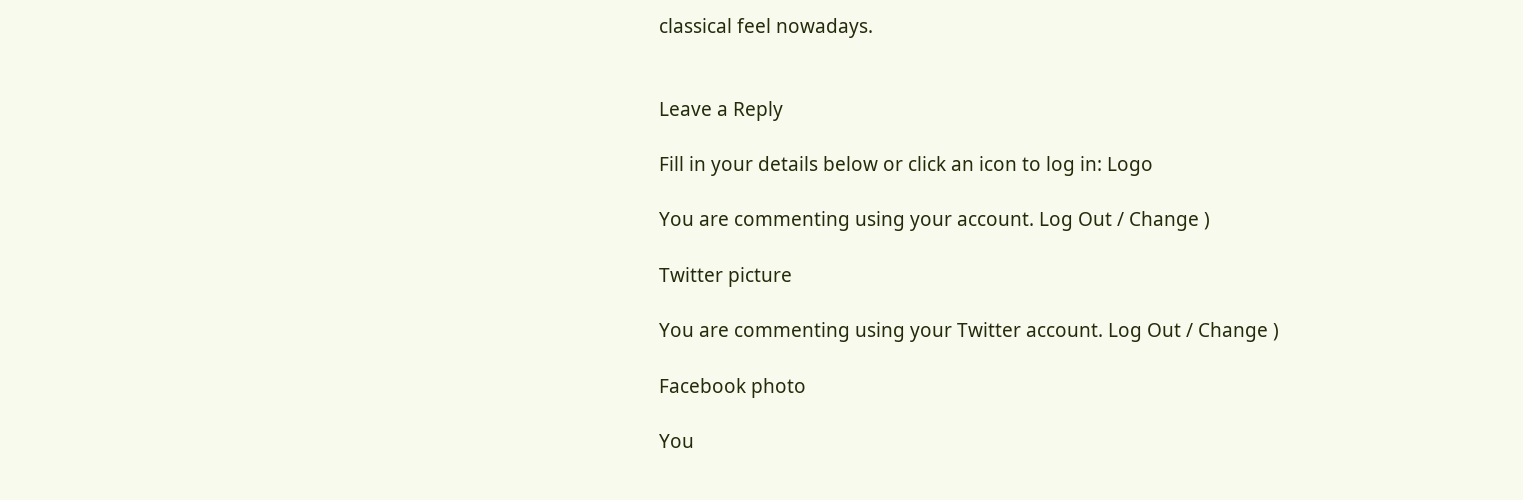classical feel nowadays.


Leave a Reply

Fill in your details below or click an icon to log in: Logo

You are commenting using your account. Log Out / Change )

Twitter picture

You are commenting using your Twitter account. Log Out / Change )

Facebook photo

You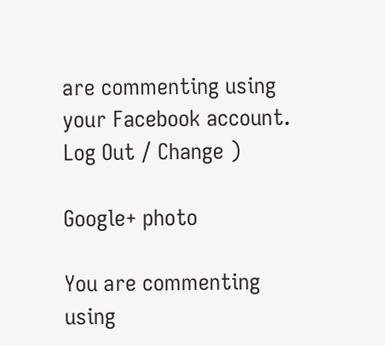are commenting using your Facebook account. Log Out / Change )

Google+ photo

You are commenting using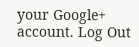your Google+ account. Log Out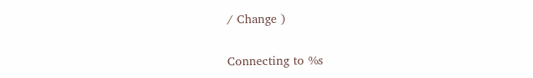/ Change )

Connecting to %s